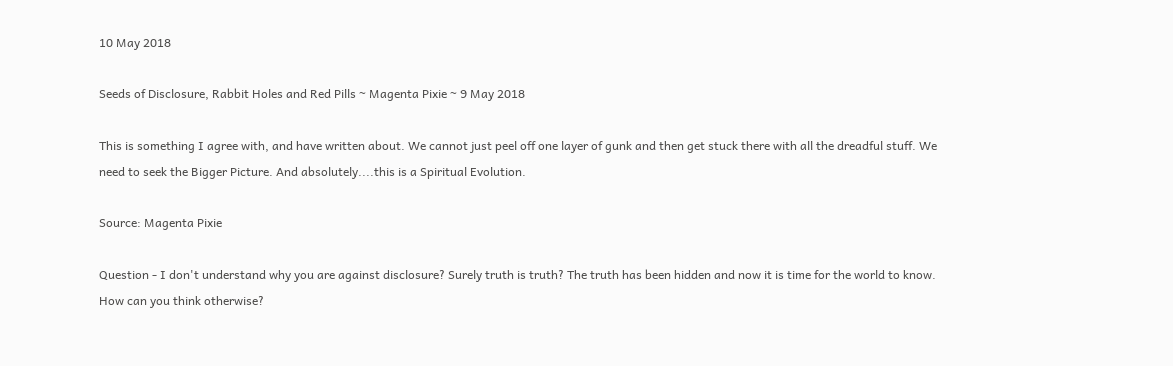10 May 2018

Seeds of Disclosure, Rabbit Holes and Red Pills ~ Magenta Pixie ~ 9 May 2018

This is something I agree with, and have written about. We cannot just peel off one layer of gunk and then get stuck there with all the dreadful stuff. We need to seek the Bigger Picture. And absolutely....this is a Spiritual Evolution.

Source: Magenta Pixie

Question - I don't understand why you are against disclosure? Surely truth is truth? The truth has been hidden and now it is time for the world to know. How can you think otherwise?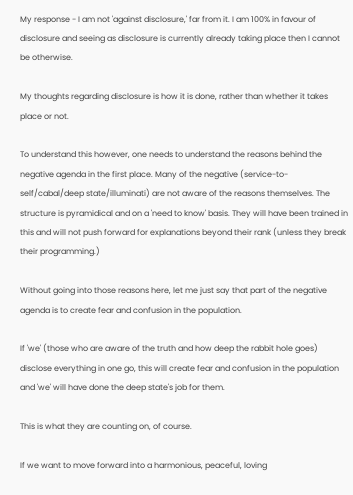My response - I am not 'against disclosure,' far from it. I am 100% in favour of disclosure and seeing as disclosure is currently already taking place then I cannot be otherwise.

My thoughts regarding disclosure is how it is done, rather than whether it takes place or not.

To understand this however, one needs to understand the reasons behind the negative agenda in the first place. Many of the negative (service-to-self/cabal/deep state/illuminati) are not aware of the reasons themselves. The structure is pyramidical and on a 'need to know' basis. They will have been trained in this and will not push forward for explanations beyond their rank (unless they break their programming.)

Without going into those reasons here, let me just say that part of the negative agenda is to create fear and confusion in the population.

If 'we' (those who are aware of the truth and how deep the rabbit hole goes) disclose everything in one go, this will create fear and confusion in the population and 'we' will have done the deep state's job for them.

This is what they are counting on, of course.

If we want to move forward into a harmonious, peaceful, loving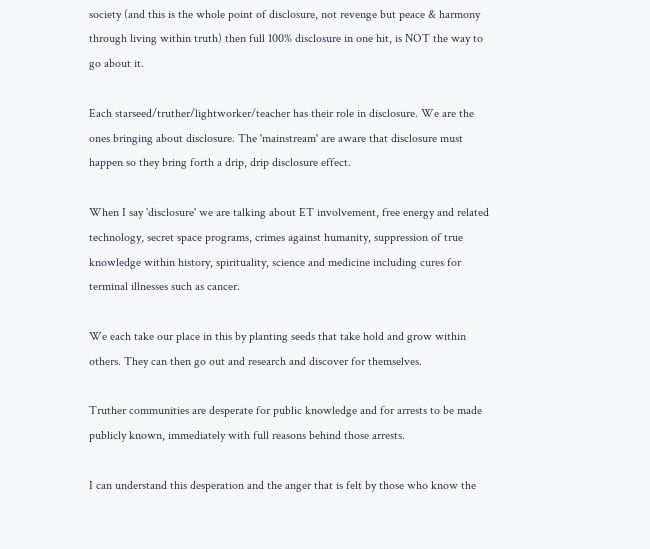society (and this is the whole point of disclosure, not revenge but peace & harmony through living within truth) then full 100% disclosure in one hit, is NOT the way to go about it.

Each starseed/truther/lightworker/teacher has their role in disclosure. We are the ones bringing about disclosure. The 'mainstream' are aware that disclosure must happen so they bring forth a drip, drip disclosure effect.

When I say 'disclosure' we are talking about ET involvement, free energy and related technology, secret space programs, crimes against humanity, suppression of true knowledge within history, spirituality, science and medicine including cures for terminal illnesses such as cancer.

We each take our place in this by planting seeds that take hold and grow within others. They can then go out and research and discover for themselves.

Truther communities are desperate for public knowledge and for arrests to be made publicly known, immediately with full reasons behind those arrests.

I can understand this desperation and the anger that is felt by those who know the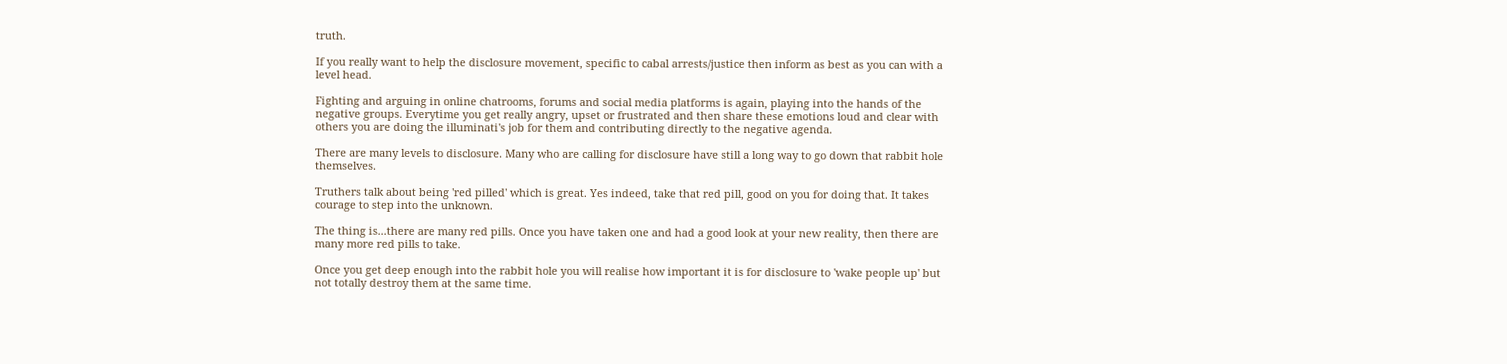truth.

If you really want to help the disclosure movement, specific to cabal arrests/justice then inform as best as you can with a level head.

Fighting and arguing in online chatrooms, forums and social media platforms is again, playing into the hands of the negative groups. Everytime you get really angry, upset or frustrated and then share these emotions loud and clear with others you are doing the illuminati's job for them and contributing directly to the negative agenda.

There are many levels to disclosure. Many who are calling for disclosure have still a long way to go down that rabbit hole themselves.

Truthers talk about being 'red pilled' which is great. Yes indeed, take that red pill, good on you for doing that. It takes courage to step into the unknown.

The thing is...there are many red pills. Once you have taken one and had a good look at your new reality, then there are many more red pills to take.

Once you get deep enough into the rabbit hole you will realise how important it is for disclosure to 'wake people up' but not totally destroy them at the same time.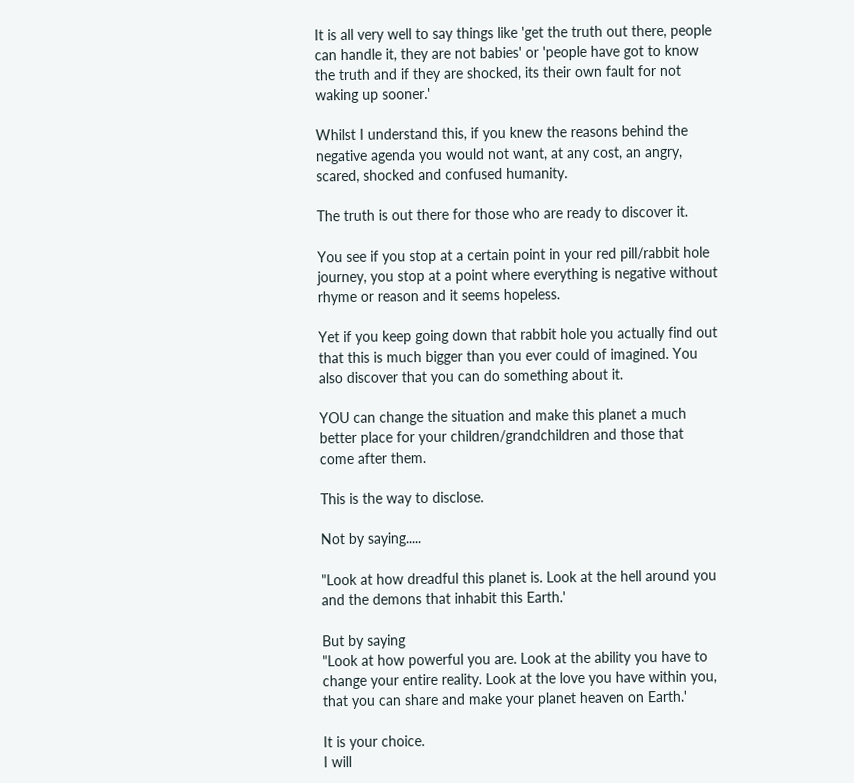It is all very well to say things like 'get the truth out there, people can handle it, they are not babies' or 'people have got to know the truth and if they are shocked, its their own fault for not waking up sooner.'

Whilst I understand this, if you knew the reasons behind the negative agenda you would not want, at any cost, an angry, scared, shocked and confused humanity.

The truth is out there for those who are ready to discover it.

You see if you stop at a certain point in your red pill/rabbit hole journey, you stop at a point where everything is negative without rhyme or reason and it seems hopeless.

Yet if you keep going down that rabbit hole you actually find out that this is much bigger than you ever could of imagined. You also discover that you can do something about it.

YOU can change the situation and make this planet a much better place for your children/grandchildren and those that come after them.

This is the way to disclose.

Not by saying.....

"Look at how dreadful this planet is. Look at the hell around you and the demons that inhabit this Earth.'

But by saying
"Look at how powerful you are. Look at the ability you have to change your entire reality. Look at the love you have within you, that you can share and make your planet heaven on Earth.'

It is your choice.
I will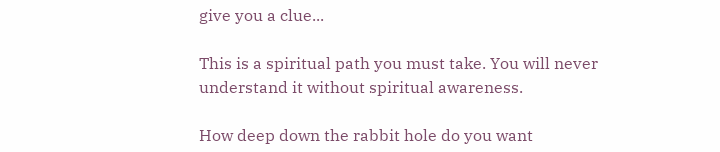give you a clue...

This is a spiritual path you must take. You will never understand it without spiritual awareness.

How deep down the rabbit hole do you want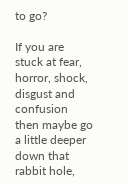to go?

If you are stuck at fear, horror, shock, disgust and confusion then maybe go a little deeper down that rabbit hole,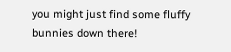you might just find some fluffy bunnies down there!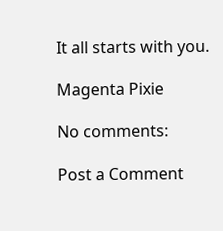It all starts with you.

Magenta Pixie

No comments:

Post a Comment